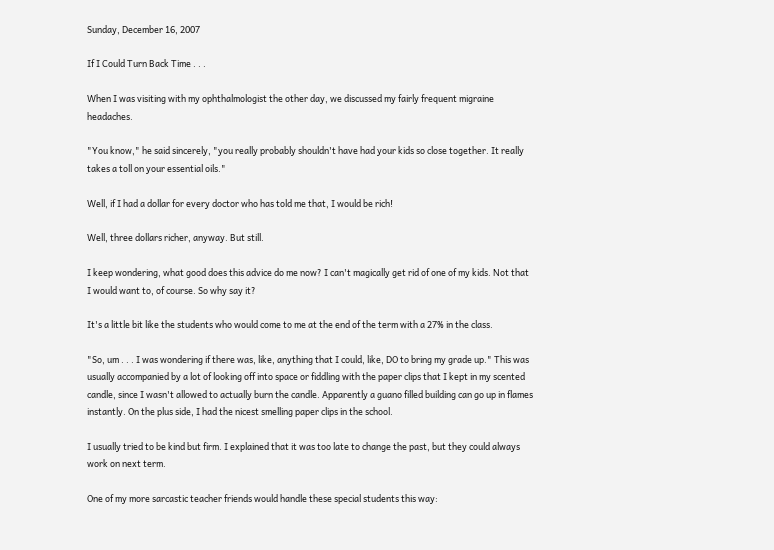Sunday, December 16, 2007

If I Could Turn Back Time . . .

When I was visiting with my ophthalmologist the other day, we discussed my fairly frequent migraine headaches.

"You know," he said sincerely, "you really probably shouldn't have had your kids so close together. It really takes a toll on your essential oils."

Well, if I had a dollar for every doctor who has told me that, I would be rich!

Well, three dollars richer, anyway. But still.

I keep wondering, what good does this advice do me now? I can't magically get rid of one of my kids. Not that I would want to, of course. So why say it?

It's a little bit like the students who would come to me at the end of the term with a 27% in the class.

"So, um . . . I was wondering if there was, like, anything that I could, like, DO to bring my grade up." This was usually accompanied by a lot of looking off into space or fiddling with the paper clips that I kept in my scented candle, since I wasn't allowed to actually burn the candle. Apparently a guano filled building can go up in flames instantly. On the plus side, I had the nicest smelling paper clips in the school.

I usually tried to be kind but firm. I explained that it was too late to change the past, but they could always work on next term.

One of my more sarcastic teacher friends would handle these special students this way: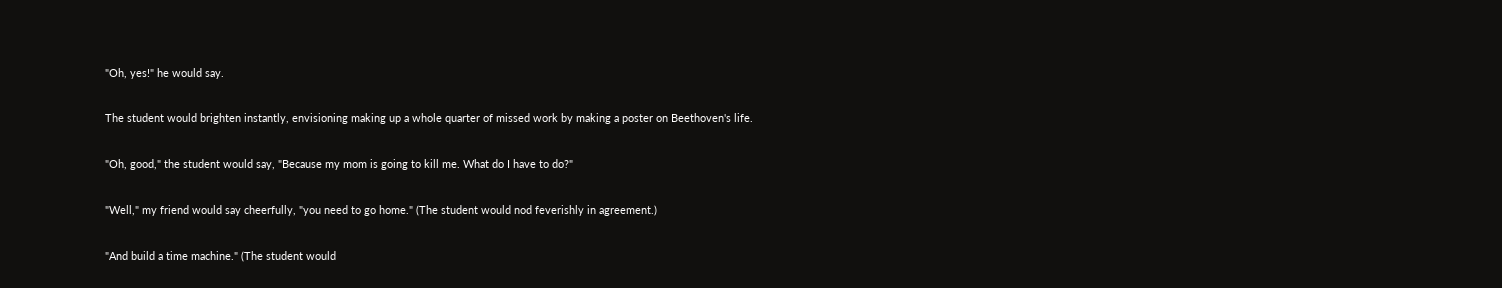"Oh, yes!" he would say.

The student would brighten instantly, envisioning making up a whole quarter of missed work by making a poster on Beethoven's life.

"Oh, good," the student would say, "Because my mom is going to kill me. What do I have to do?"

"Well," my friend would say cheerfully, "you need to go home." (The student would nod feverishly in agreement.)

"And build a time machine." (The student would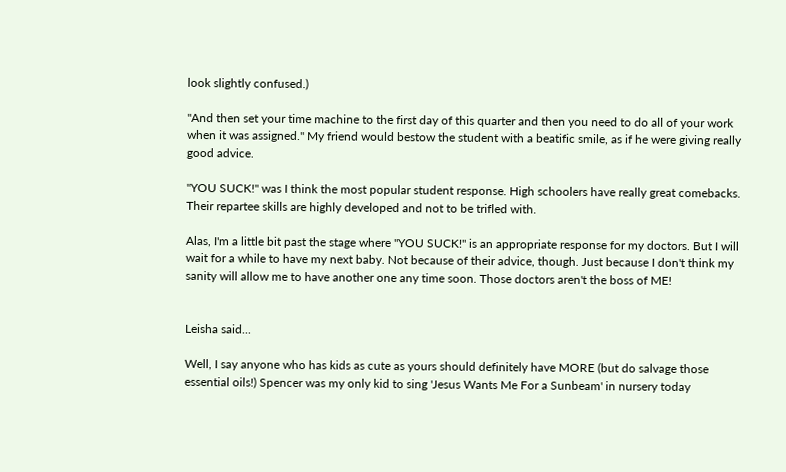look slightly confused.)

"And then set your time machine to the first day of this quarter and then you need to do all of your work when it was assigned." My friend would bestow the student with a beatific smile, as if he were giving really good advice.

"YOU SUCK!" was I think the most popular student response. High schoolers have really great comebacks. Their repartee skills are highly developed and not to be trifled with.

Alas, I'm a little bit past the stage where "YOU SUCK!" is an appropriate response for my doctors. But I will wait for a while to have my next baby. Not because of their advice, though. Just because I don't think my sanity will allow me to have another one any time soon. Those doctors aren't the boss of ME!


Leisha said...

Well, I say anyone who has kids as cute as yours should definitely have MORE (but do salvage those essential oils!) Spencer was my only kid to sing 'Jesus Wants Me For a Sunbeam' in nursery today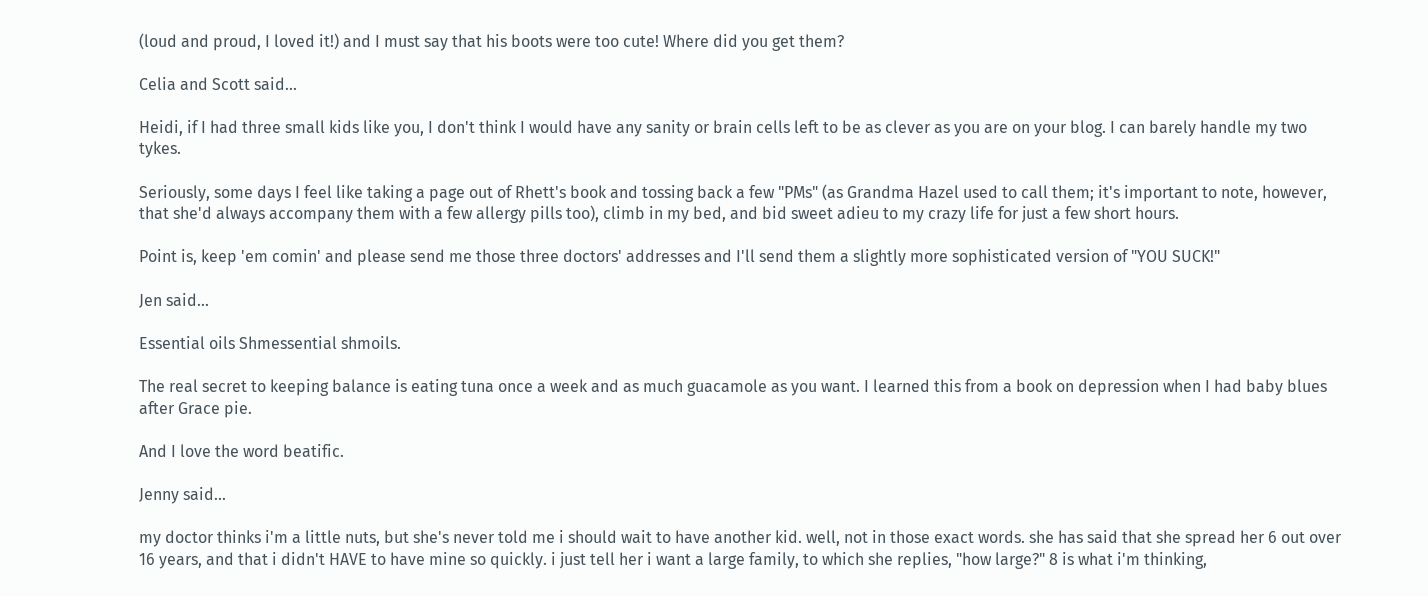(loud and proud, I loved it!) and I must say that his boots were too cute! Where did you get them?

Celia and Scott said...

Heidi, if I had three small kids like you, I don't think I would have any sanity or brain cells left to be as clever as you are on your blog. I can barely handle my two tykes.

Seriously, some days I feel like taking a page out of Rhett's book and tossing back a few "PMs" (as Grandma Hazel used to call them; it's important to note, however, that she'd always accompany them with a few allergy pills too), climb in my bed, and bid sweet adieu to my crazy life for just a few short hours.

Point is, keep 'em comin' and please send me those three doctors' addresses and I'll send them a slightly more sophisticated version of "YOU SUCK!"

Jen said...

Essential oils Shmessential shmoils.

The real secret to keeping balance is eating tuna once a week and as much guacamole as you want. I learned this from a book on depression when I had baby blues after Grace pie.

And I love the word beatific.

Jenny said...

my doctor thinks i'm a little nuts, but she's never told me i should wait to have another kid. well, not in those exact words. she has said that she spread her 6 out over 16 years, and that i didn't HAVE to have mine so quickly. i just tell her i want a large family, to which she replies, "how large?" 8 is what i'm thinking,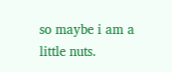so maybe i am a little nuts.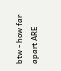btw - how far apart ARE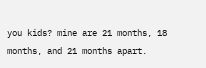you kids? mine are 21 months, 18 months, and 21 months apart.